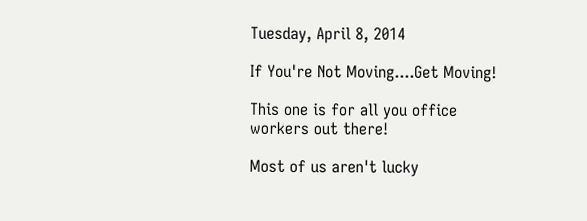Tuesday, April 8, 2014

If You're Not Moving....Get Moving!

This one is for all you office workers out there!

Most of us aren't lucky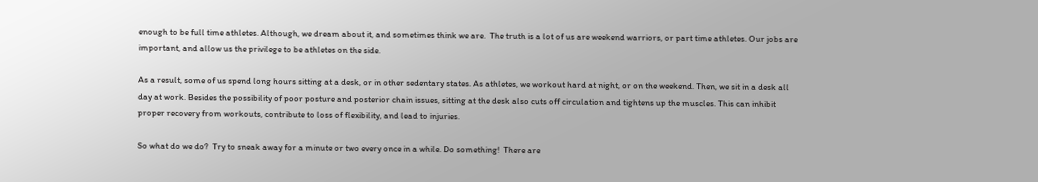enough to be full time athletes. Although, we dream about it, and sometimes think we are.  The truth is a lot of us are weekend warriors, or part time athletes. Our jobs are important, and allow us the privilege to be athletes on the side.

As a result, some of us spend long hours sitting at a desk, or in other sedentary states. As athletes, we workout hard at night, or on the weekend. Then, we sit in a desk all day at work. Besides the possibility of poor posture and posterior chain issues, sitting at the desk also cuts off circulation and tightens up the muscles. This can inhibit proper recovery from workouts, contribute to loss of flexibility, and lead to injuries.

So what do we do?  Try to sneak away for a minute or two every once in a while. Do something!  There are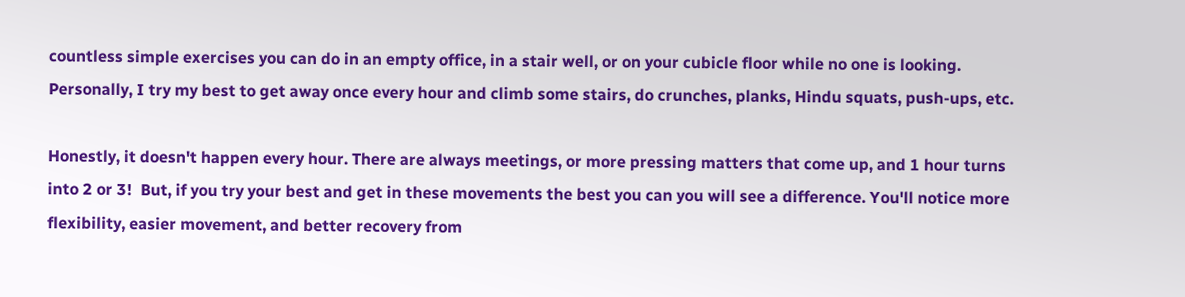countless simple exercises you can do in an empty office, in a stair well, or on your cubicle floor while no one is looking. Personally, I try my best to get away once every hour and climb some stairs, do crunches, planks, Hindu squats, push-ups, etc.

Honestly, it doesn't happen every hour. There are always meetings, or more pressing matters that come up, and 1 hour turns into 2 or 3!  But, if you try your best and get in these movements the best you can you will see a difference. You'll notice more flexibility, easier movement, and better recovery from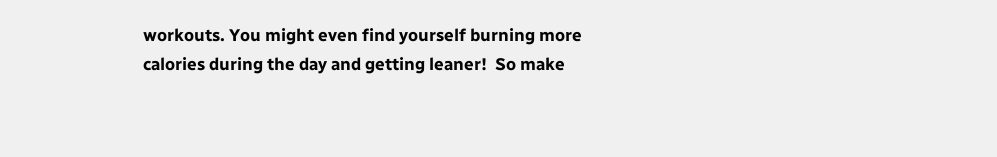workouts. You might even find yourself burning more calories during the day and getting leaner!  So make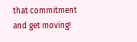that commitment and get moving!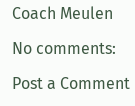Coach Meulen

No comments:

Post a Comment